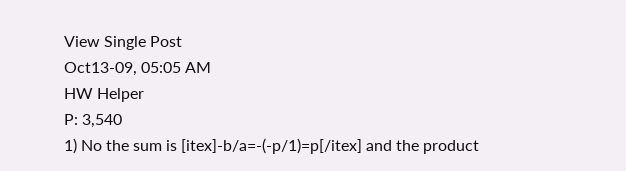View Single Post
Oct13-09, 05:05 AM
HW Helper
P: 3,540
1) No the sum is [itex]-b/a=-(-p/1)=p[/itex] and the product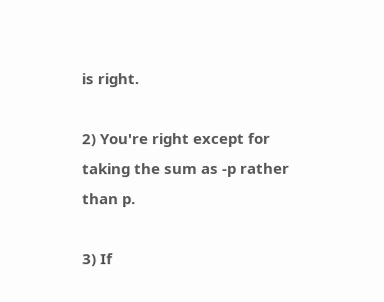is right.

2) You're right except for taking the sum as -p rather than p.

3) If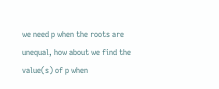we need p when the roots are unequal, how about we find the value(s) of p when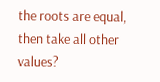the roots are equal, then take all other values?